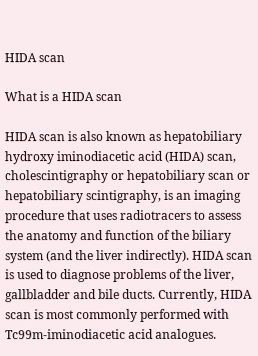HIDA scan

What is a HIDA scan

HIDA scan is also known as hepatobiliary hydroxy iminodiacetic acid (HIDA) scan, cholescintigraphy or hepatobiliary scan or hepatobiliary scintigraphy, is an imaging procedure that uses radiotracers to assess the anatomy and function of the biliary system (and the liver indirectly). HIDA scan is used to diagnose problems of the liver, gallbladder and bile ducts. Currently, HIDA scan is most commonly performed with Tc99m-iminodiacetic acid analogues.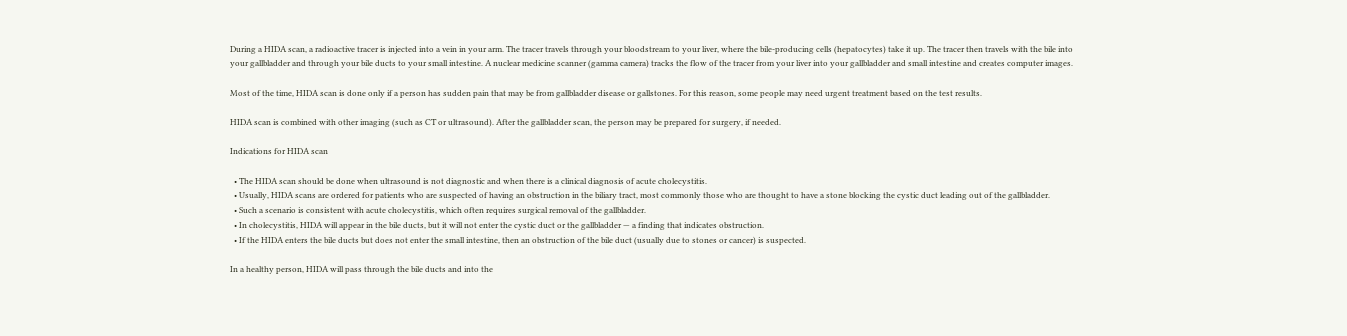During a HIDA scan, a radioactive tracer is injected into a vein in your arm. The tracer travels through your bloodstream to your liver, where the bile-producing cells (hepatocytes) take it up. The tracer then travels with the bile into your gallbladder and through your bile ducts to your small intestine. A nuclear medicine scanner (gamma camera) tracks the flow of the tracer from your liver into your gallbladder and small intestine and creates computer images.

Most of the time, HIDA scan is done only if a person has sudden pain that may be from gallbladder disease or gallstones. For this reason, some people may need urgent treatment based on the test results.

HIDA scan is combined with other imaging (such as CT or ultrasound). After the gallbladder scan, the person may be prepared for surgery, if needed.

Indications for HIDA scan

  • The HIDA scan should be done when ultrasound is not diagnostic and when there is a clinical diagnosis of acute cholecystitis.
  • Usually, HIDA scans are ordered for patients who are suspected of having an obstruction in the biliary tract, most commonly those who are thought to have a stone blocking the cystic duct leading out of the gallbladder.
  • Such a scenario is consistent with acute cholecystitis, which often requires surgical removal of the gallbladder.
  • In cholecystitis, HIDA will appear in the bile ducts, but it will not enter the cystic duct or the gallbladder — a finding that indicates obstruction.
  • If the HIDA enters the bile ducts but does not enter the small intestine, then an obstruction of the bile duct (usually due to stones or cancer) is suspected.

In a healthy person, HIDA will pass through the bile ducts and into the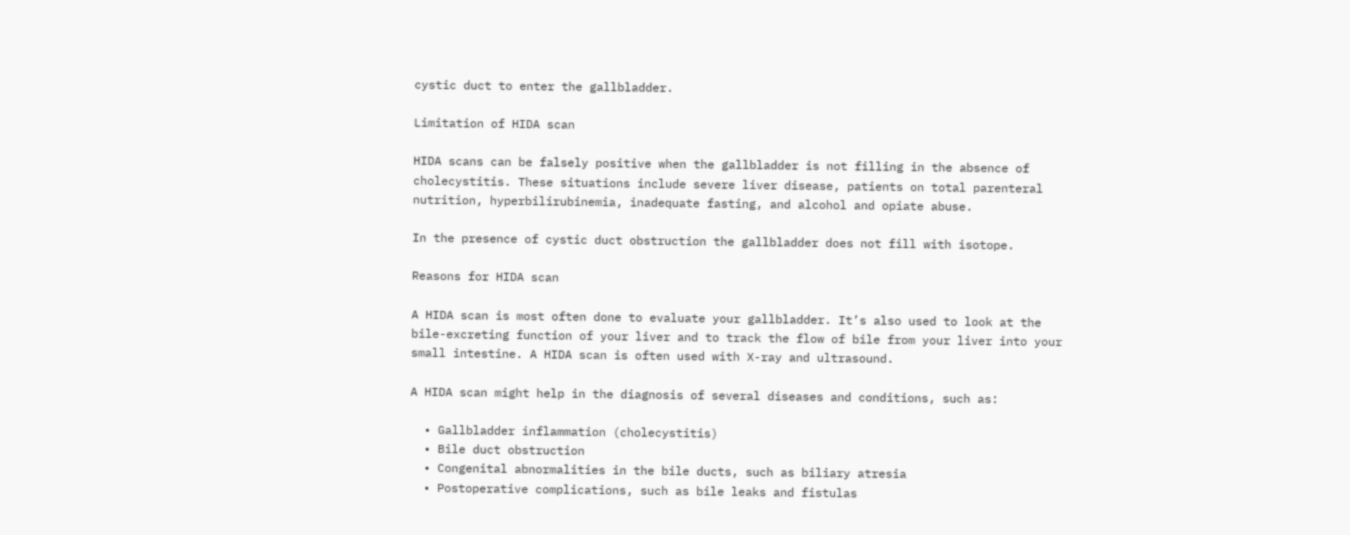cystic duct to enter the gallbladder.

Limitation of HIDA scan

HIDA scans can be falsely positive when the gallbladder is not filling in the absence of cholecystitis. These situations include severe liver disease, patients on total parenteral nutrition, hyperbilirubinemia, inadequate fasting, and alcohol and opiate abuse.

In the presence of cystic duct obstruction the gallbladder does not fill with isotope.

Reasons for HIDA scan

A HIDA scan is most often done to evaluate your gallbladder. It’s also used to look at the bile-excreting function of your liver and to track the flow of bile from your liver into your small intestine. A HIDA scan is often used with X-ray and ultrasound.

A HIDA scan might help in the diagnosis of several diseases and conditions, such as:

  • Gallbladder inflammation (cholecystitis)
  • Bile duct obstruction
  • Congenital abnormalities in the bile ducts, such as biliary atresia
  • Postoperative complications, such as bile leaks and fistulas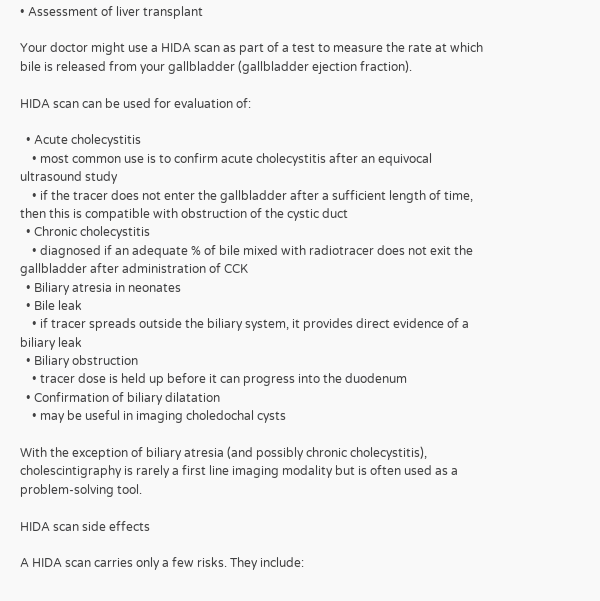• Assessment of liver transplant

Your doctor might use a HIDA scan as part of a test to measure the rate at which bile is released from your gallbladder (gallbladder ejection fraction).

HIDA scan can be used for evaluation of:

  • Acute cholecystitis
    • most common use is to confirm acute cholecystitis after an equivocal ultrasound study
    • if the tracer does not enter the gallbladder after a sufficient length of time, then this is compatible with obstruction of the cystic duct
  • Chronic cholecystitis
    • diagnosed if an adequate % of bile mixed with radiotracer does not exit the gallbladder after administration of CCK
  • Biliary atresia in neonates
  • Bile leak
    • if tracer spreads outside the biliary system, it provides direct evidence of a biliary leak
  • Biliary obstruction
    • tracer dose is held up before it can progress into the duodenum
  • Confirmation of biliary dilatation
    • may be useful in imaging choledochal cysts

With the exception of biliary atresia (and possibly chronic cholecystitis), cholescintigraphy is rarely a first line imaging modality but is often used as a problem-solving tool.

HIDA scan side effects

A HIDA scan carries only a few risks. They include: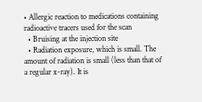• Allergic reaction to medications containing radioactive tracers used for the scan
  • Bruising at the injection site
  • Radiation exposure, which is small. The amount of radiation is small (less than that of a regular x-ray). It is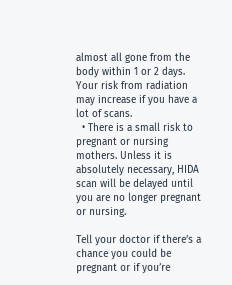almost all gone from the body within 1 or 2 days. Your risk from radiation may increase if you have a lot of scans.
  • There is a small risk to pregnant or nursing mothers. Unless it is absolutely necessary, HIDA scan will be delayed until you are no longer pregnant or nursing.

Tell your doctor if there’s a chance you could be pregnant or if you’re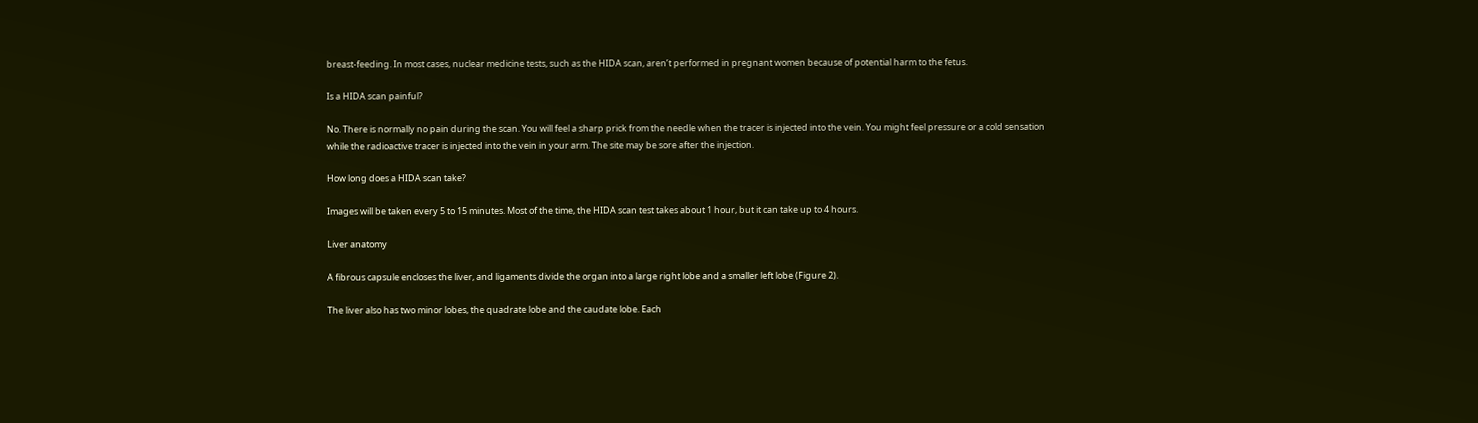breast-feeding. In most cases, nuclear medicine tests, such as the HIDA scan, aren’t performed in pregnant women because of potential harm to the fetus.

Is a HIDA scan painful?

No. There is normally no pain during the scan. You will feel a sharp prick from the needle when the tracer is injected into the vein. You might feel pressure or a cold sensation while the radioactive tracer is injected into the vein in your arm. The site may be sore after the injection.

How long does a HIDA scan take?

Images will be taken every 5 to 15 minutes. Most of the time, the HIDA scan test takes about 1 hour, but it can take up to 4 hours.

Liver anatomy

A fibrous capsule encloses the liver, and ligaments divide the organ into a large right lobe and a smaller left lobe (Figure 2).

The liver also has two minor lobes, the quadrate lobe and the caudate lobe. Each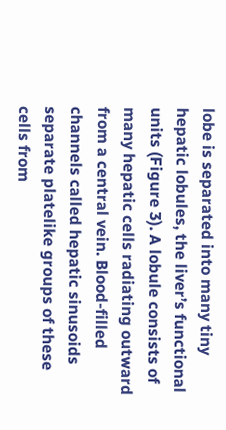lobe is separated into many tiny hepatic lobules, the liver’s functional units (Figure 3). A lobule consists of many hepatic cells radiating outward from a central vein. Blood-filled channels called hepatic sinusoids separate platelike groups of these cells from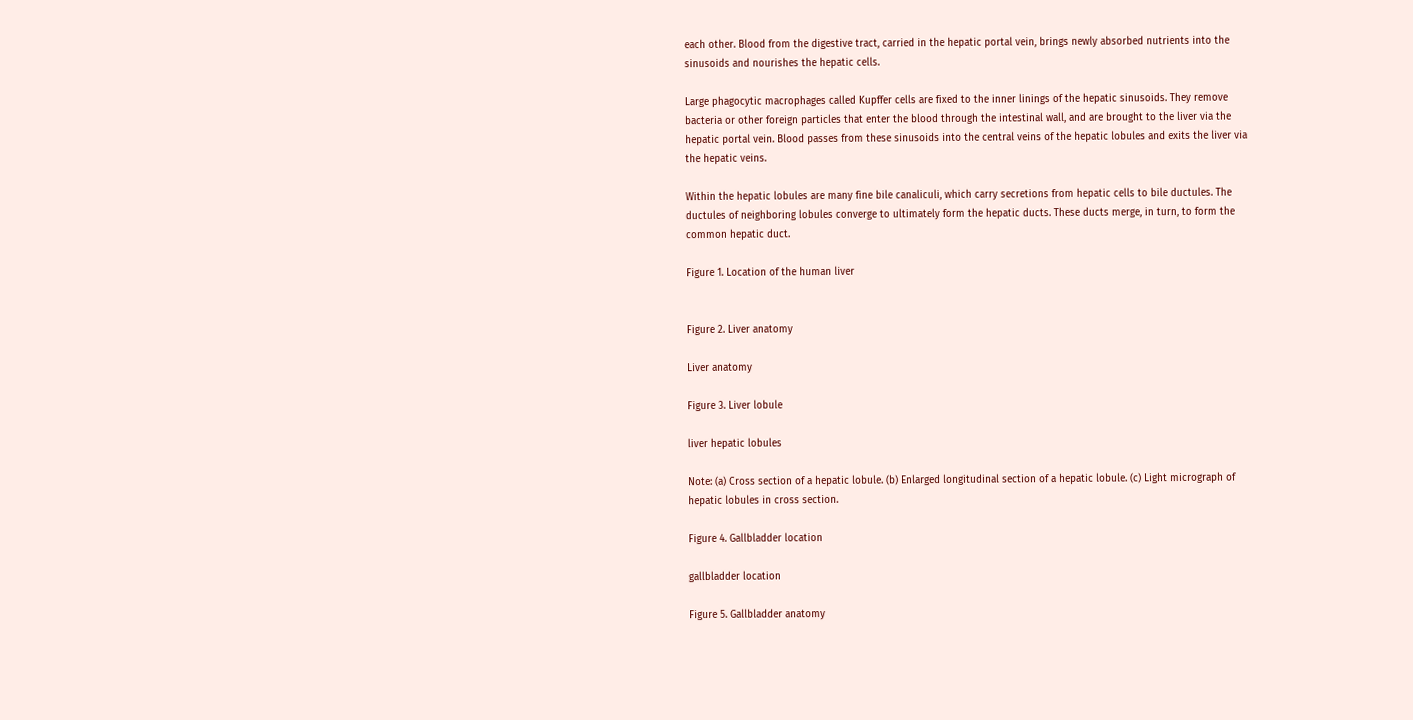each other. Blood from the digestive tract, carried in the hepatic portal vein, brings newly absorbed nutrients into the sinusoids and nourishes the hepatic cells.

Large phagocytic macrophages called Kupffer cells are fixed to the inner linings of the hepatic sinusoids. They remove bacteria or other foreign particles that enter the blood through the intestinal wall, and are brought to the liver via the hepatic portal vein. Blood passes from these sinusoids into the central veins of the hepatic lobules and exits the liver via the hepatic veins.

Within the hepatic lobules are many fine bile canaliculi, which carry secretions from hepatic cells to bile ductules. The ductules of neighboring lobules converge to ultimately form the hepatic ducts. These ducts merge, in turn, to form the common hepatic duct.

Figure 1. Location of the human liver


Figure 2. Liver anatomy

Liver anatomy

Figure 3. Liver lobule

liver hepatic lobules

Note: (a) Cross section of a hepatic lobule. (b) Enlarged longitudinal section of a hepatic lobule. (c) Light micrograph of hepatic lobules in cross section.

Figure 4. Gallbladder location

gallbladder location

Figure 5. Gallbladder anatomy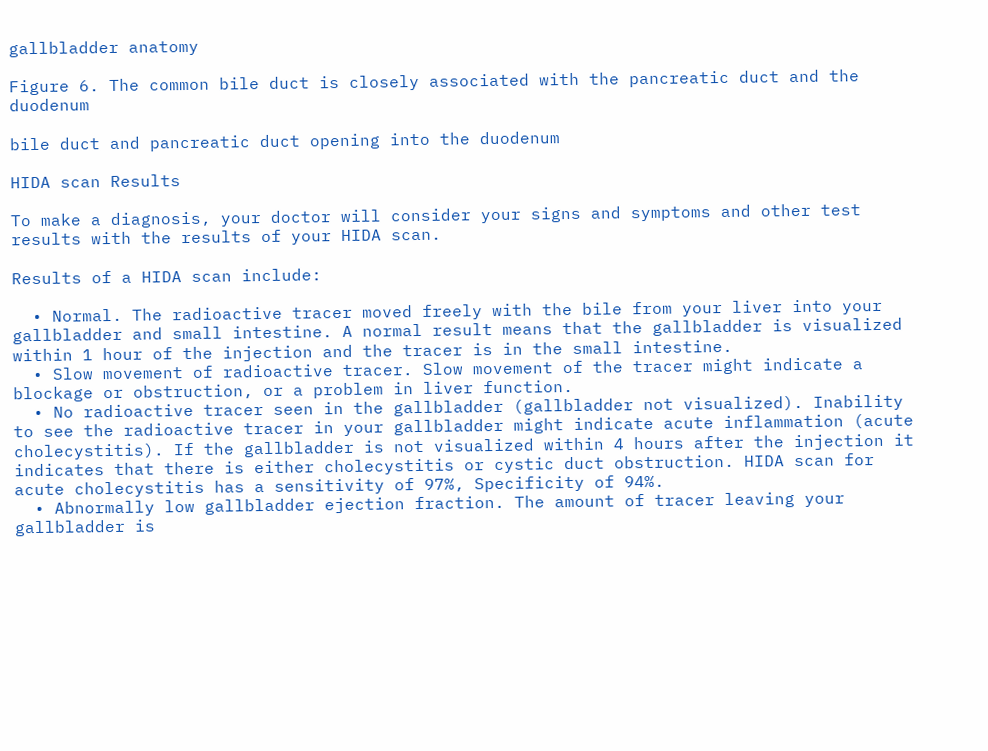gallbladder anatomy

Figure 6. The common bile duct is closely associated with the pancreatic duct and the duodenum

bile duct and pancreatic duct opening into the duodenum

HIDA scan Results

To make a diagnosis, your doctor will consider your signs and symptoms and other test results with the results of your HIDA scan.

Results of a HIDA scan include:

  • Normal. The radioactive tracer moved freely with the bile from your liver into your gallbladder and small intestine. A normal result means that the gallbladder is visualized within 1 hour of the injection and the tracer is in the small intestine.
  • Slow movement of radioactive tracer. Slow movement of the tracer might indicate a blockage or obstruction, or a problem in liver function.
  • No radioactive tracer seen in the gallbladder (gallbladder not visualized). Inability to see the radioactive tracer in your gallbladder might indicate acute inflammation (acute cholecystitis). If the gallbladder is not visualized within 4 hours after the injection it indicates that there is either cholecystitis or cystic duct obstruction. HIDA scan for acute cholecystitis has a sensitivity of 97%, Specificity of 94%.
  • Abnormally low gallbladder ejection fraction. The amount of tracer leaving your gallbladder is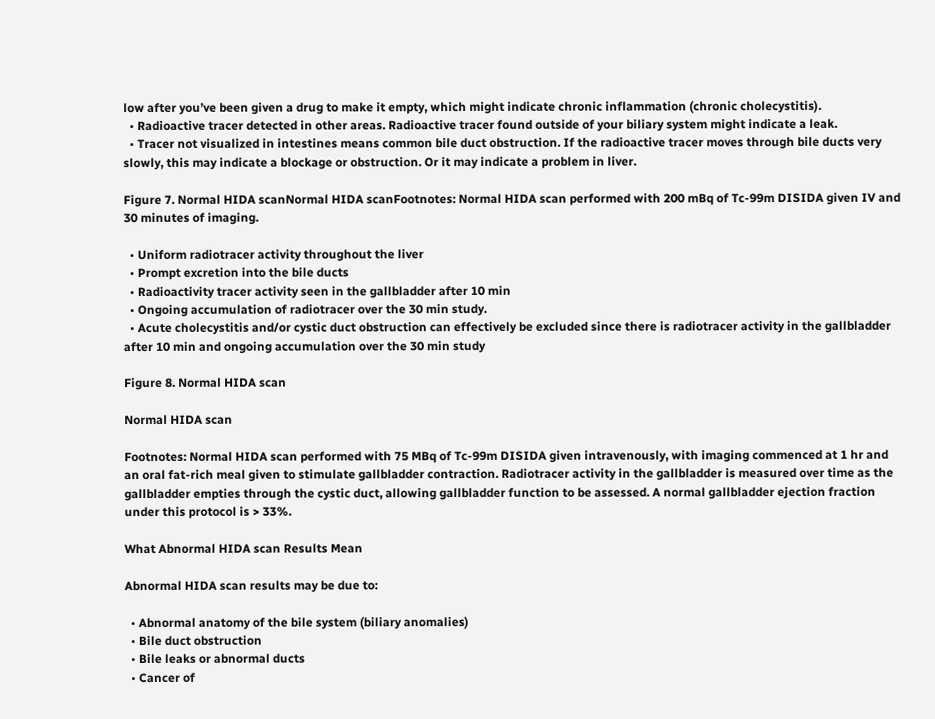low after you’ve been given a drug to make it empty, which might indicate chronic inflammation (chronic cholecystitis).
  • Radioactive tracer detected in other areas. Radioactive tracer found outside of your biliary system might indicate a leak.
  • Tracer not visualized in intestines means common bile duct obstruction. If the radioactive tracer moves through bile ducts very slowly, this may indicate a blockage or obstruction. Or it may indicate a problem in liver.

Figure 7. Normal HIDA scanNormal HIDA scanFootnotes: Normal HIDA scan performed with 200 mBq of Tc-99m DISIDA given IV and 30 minutes of imaging.

  • Uniform radiotracer activity throughout the liver
  • Prompt excretion into the bile ducts
  • Radioactivity tracer activity seen in the gallbladder after 10 min
  • Ongoing accumulation of radiotracer over the 30 min study.
  • Acute cholecystitis and/or cystic duct obstruction can effectively be excluded since there is radiotracer activity in the gallbladder after 10 min and ongoing accumulation over the 30 min study

Figure 8. Normal HIDA scan

Normal HIDA scan

Footnotes: Normal HIDA scan performed with 75 MBq of Tc-99m DISIDA given intravenously, with imaging commenced at 1 hr and an oral fat-rich meal given to stimulate gallbladder contraction. Radiotracer activity in the gallbladder is measured over time as the gallbladder empties through the cystic duct, allowing gallbladder function to be assessed. A normal gallbladder ejection fraction under this protocol is > 33%.

What Abnormal HIDA scan Results Mean

Abnormal HIDA scan results may be due to:

  • Abnormal anatomy of the bile system (biliary anomalies)
  • Bile duct obstruction
  • Bile leaks or abnormal ducts
  • Cancer of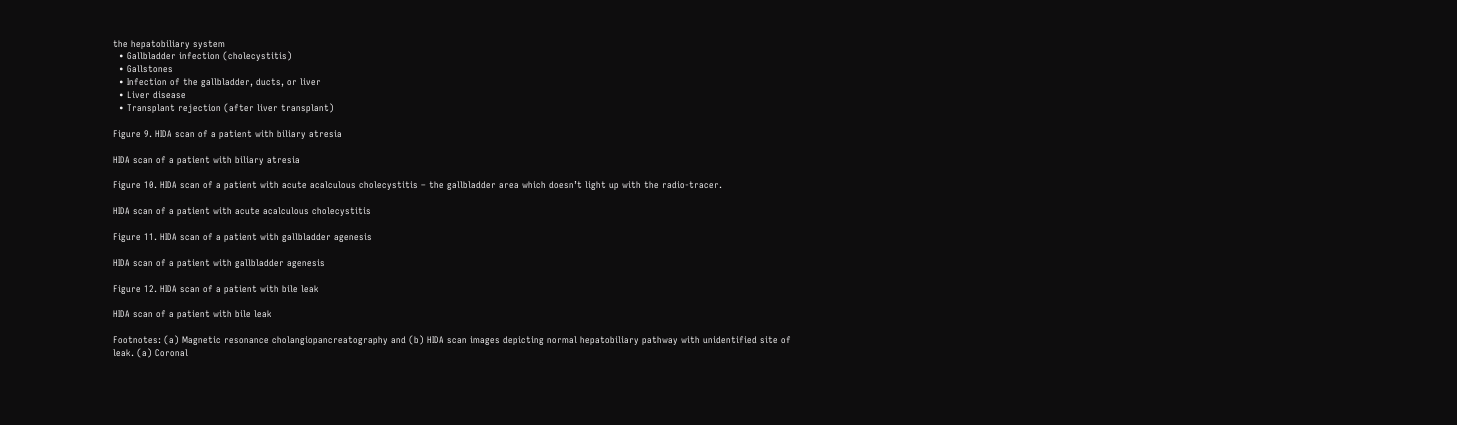the hepatobiliary system
  • Gallbladder infection (cholecystitis)
  • Gallstones
  • Infection of the gallbladder, ducts, or liver
  • Liver disease
  • Transplant rejection (after liver transplant)

Figure 9. HIDA scan of a patient with biliary atresia

HIDA scan of a patient with biliary atresia

Figure 10. HIDA scan of a patient with acute acalculous cholecystitis – the gallbladder area which doesn’t light up with the radio-tracer.

HIDA scan of a patient with acute acalculous cholecystitis

Figure 11. HIDA scan of a patient with gallbladder agenesis

HIDA scan of a patient with gallbladder agenesis

Figure 12. HIDA scan of a patient with bile leak

HIDA scan of a patient with bile leak

Footnotes: (a) Magnetic resonance cholangiopancreatography and (b) HIDA scan images depicting normal hepatobiliary pathway with unidentified site of leak. (a) Coronal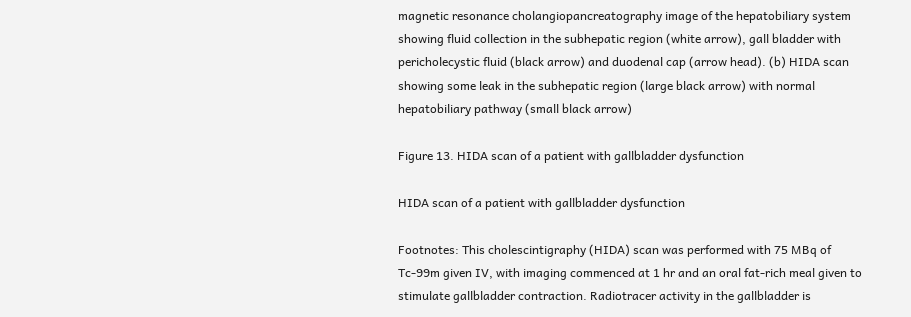magnetic resonance cholangiopancreatography image of the hepatobiliary system showing fluid collection in the subhepatic region (white arrow), gall bladder with pericholecystic fluid (black arrow) and duodenal cap (arrow head). (b) HIDA scan showing some leak in the subhepatic region (large black arrow) with normal hepatobiliary pathway (small black arrow)

Figure 13. HIDA scan of a patient with gallbladder dysfunction

HIDA scan of a patient with gallbladder dysfunction

Footnotes: This cholescintigraphy (HIDA) scan was performed with 75 MBq of Tc-99m given IV, with imaging commenced at 1 hr and an oral fat-rich meal given to stimulate gallbladder contraction. Radiotracer activity in the gallbladder is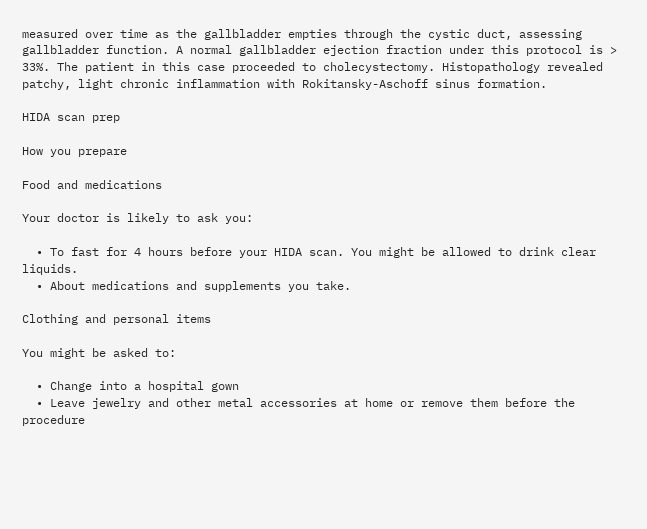measured over time as the gallbladder empties through the cystic duct, assessing gallbladder function. A normal gallbladder ejection fraction under this protocol is > 33%. The patient in this case proceeded to cholecystectomy. Histopathology revealed patchy, light chronic inflammation with Rokitansky-Aschoff sinus formation.

HIDA scan prep

How you prepare

Food and medications

Your doctor is likely to ask you:

  • To fast for 4 hours before your HIDA scan. You might be allowed to drink clear liquids.
  • About medications and supplements you take.

Clothing and personal items

You might be asked to:

  • Change into a hospital gown
  • Leave jewelry and other metal accessories at home or remove them before the procedure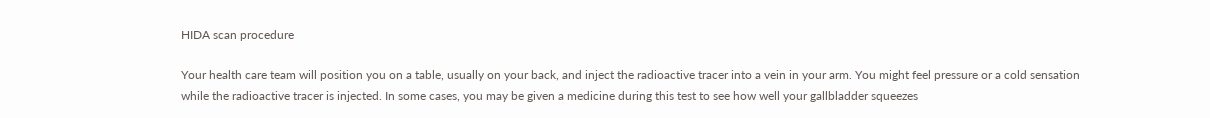HIDA scan procedure

Your health care team will position you on a table, usually on your back, and inject the radioactive tracer into a vein in your arm. You might feel pressure or a cold sensation while the radioactive tracer is injected. In some cases, you may be given a medicine during this test to see how well your gallbladder squeezes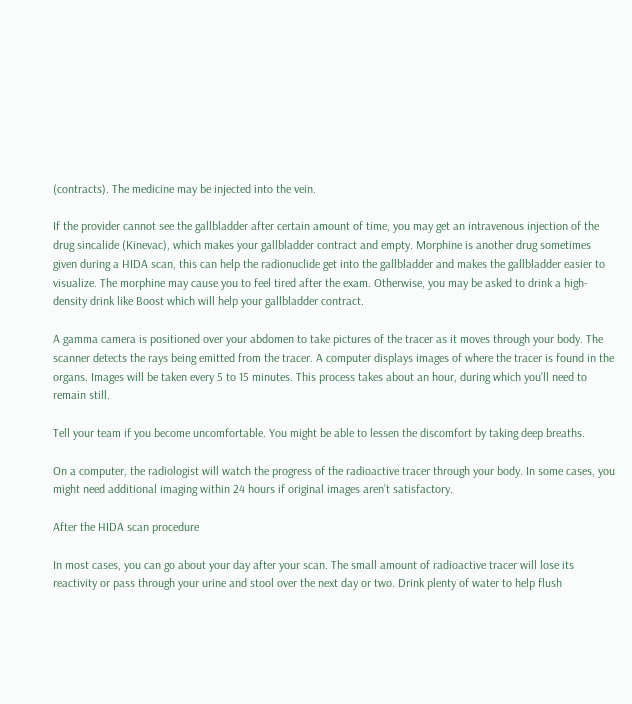(contracts). The medicine may be injected into the vein.

If the provider cannot see the gallbladder after certain amount of time, you may get an intravenous injection of the drug sincalide (Kinevac), which makes your gallbladder contract and empty. Morphine is another drug sometimes given during a HIDA scan, this can help the radionuclide get into the gallbladder and makes the gallbladder easier to visualize. The morphine may cause you to feel tired after the exam. Otherwise, you may be asked to drink a high-density drink like Boost which will help your gallbladder contract.

A gamma camera is positioned over your abdomen to take pictures of the tracer as it moves through your body. The scanner detects the rays being emitted from the tracer. A computer displays images of where the tracer is found in the organs. Images will be taken every 5 to 15 minutes. This process takes about an hour, during which you’ll need to remain still.

Tell your team if you become uncomfortable. You might be able to lessen the discomfort by taking deep breaths.

On a computer, the radiologist will watch the progress of the radioactive tracer through your body. In some cases, you might need additional imaging within 24 hours if original images aren’t satisfactory.

After the HIDA scan procedure

In most cases, you can go about your day after your scan. The small amount of radioactive tracer will lose its reactivity or pass through your urine and stool over the next day or two. Drink plenty of water to help flush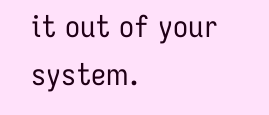it out of your system.